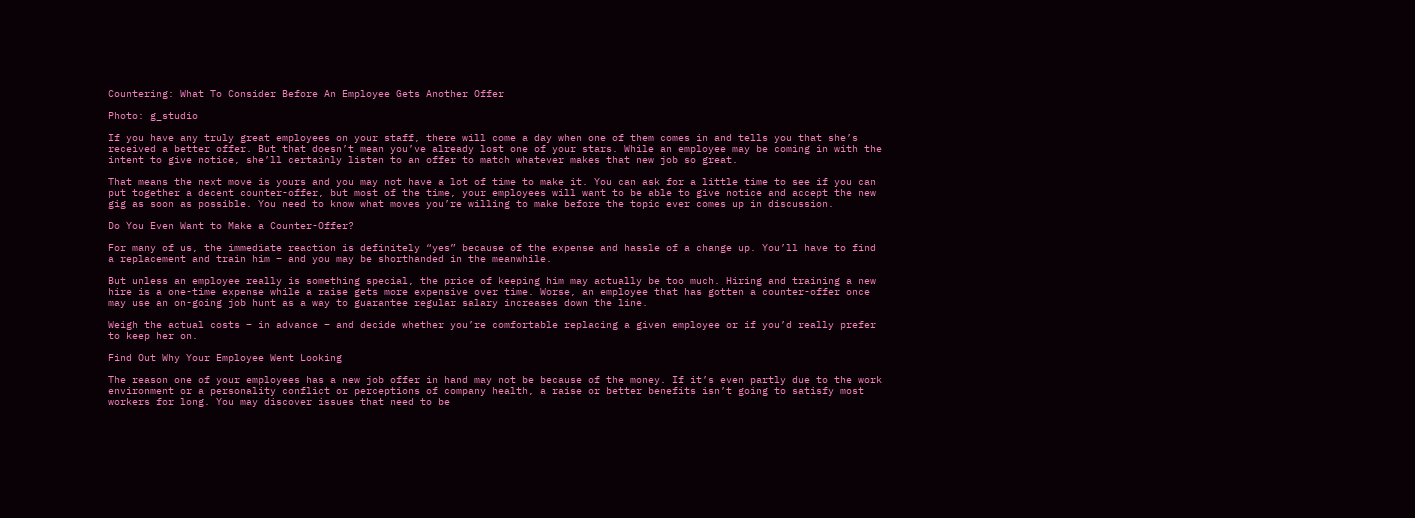Countering: What To Consider Before An Employee Gets Another Offer

Photo: g_studio

If you have any truly great employees on your staff, there will come a day when one of them comes in and tells you that she’s received a better offer. But that doesn’t mean you’ve already lost one of your stars. While an employee may be coming in with the intent to give notice, she’ll certainly listen to an offer to match whatever makes that new job so great.

That means the next move is yours and you may not have a lot of time to make it. You can ask for a little time to see if you can put together a decent counter-offer, but most of the time, your employees will want to be able to give notice and accept the new gig as soon as possible. You need to know what moves you’re willing to make before the topic ever comes up in discussion.

Do You Even Want to Make a Counter-Offer?

For many of us, the immediate reaction is definitely “yes” because of the expense and hassle of a change up. You’ll have to find a replacement and train him – and you may be shorthanded in the meanwhile.

But unless an employee really is something special, the price of keeping him may actually be too much. Hiring and training a new hire is a one-time expense while a raise gets more expensive over time. Worse, an employee that has gotten a counter-offer once may use an on-going job hunt as a way to guarantee regular salary increases down the line.

Weigh the actual costs – in advance – and decide whether you’re comfortable replacing a given employee or if you’d really prefer to keep her on.

Find Out Why Your Employee Went Looking

The reason one of your employees has a new job offer in hand may not be because of the money. If it’s even partly due to the work environment or a personality conflict or perceptions of company health, a raise or better benefits isn’t going to satisfy most workers for long. You may discover issues that need to be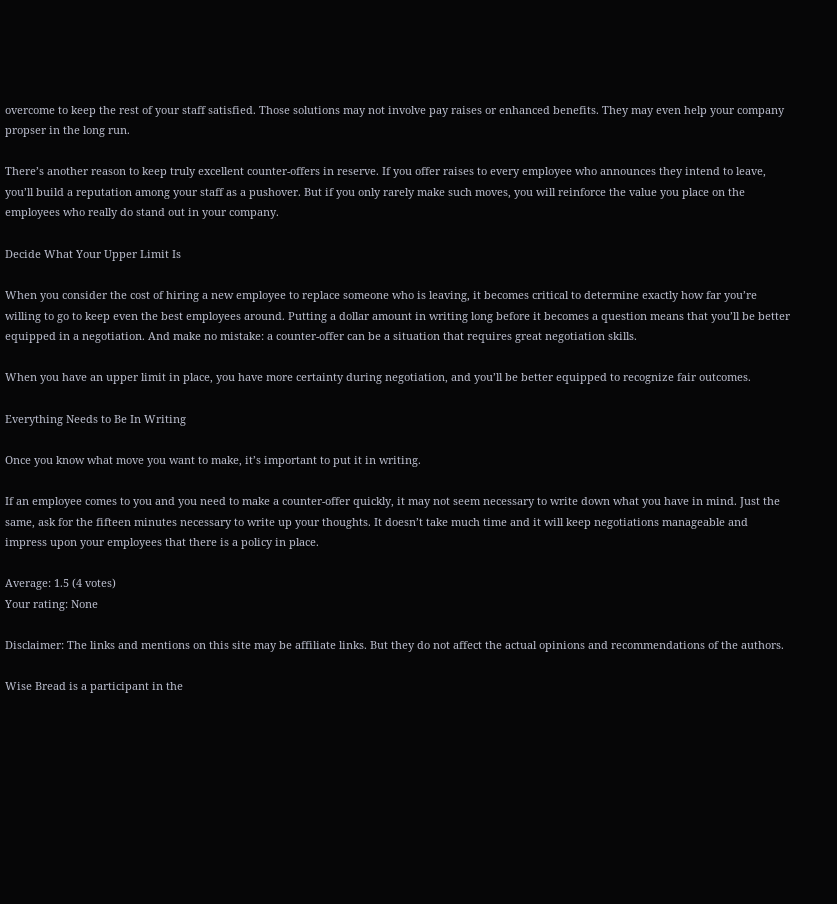overcome to keep the rest of your staff satisfied. Those solutions may not involve pay raises or enhanced benefits. They may even help your company propser in the long run.

There’s another reason to keep truly excellent counter-offers in reserve. If you offer raises to every employee who announces they intend to leave, you’ll build a reputation among your staff as a pushover. But if you only rarely make such moves, you will reinforce the value you place on the employees who really do stand out in your company.

Decide What Your Upper Limit Is

When you consider the cost of hiring a new employee to replace someone who is leaving, it becomes critical to determine exactly how far you’re willing to go to keep even the best employees around. Putting a dollar amount in writing long before it becomes a question means that you’ll be better equipped in a negotiation. And make no mistake: a counter-offer can be a situation that requires great negotiation skills.

When you have an upper limit in place, you have more certainty during negotiation, and you’ll be better equipped to recognize fair outcomes.

Everything Needs to Be In Writing

Once you know what move you want to make, it’s important to put it in writing.

If an employee comes to you and you need to make a counter-offer quickly, it may not seem necessary to write down what you have in mind. Just the same, ask for the fifteen minutes necessary to write up your thoughts. It doesn’t take much time and it will keep negotiations manageable and impress upon your employees that there is a policy in place.

Average: 1.5 (4 votes)
Your rating: None

Disclaimer: The links and mentions on this site may be affiliate links. But they do not affect the actual opinions and recommendations of the authors.

Wise Bread is a participant in the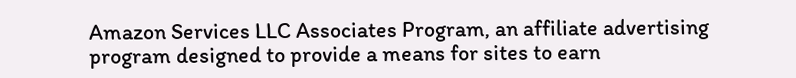Amazon Services LLC Associates Program, an affiliate advertising program designed to provide a means for sites to earn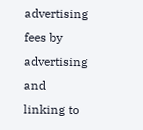advertising fees by advertising and linking to